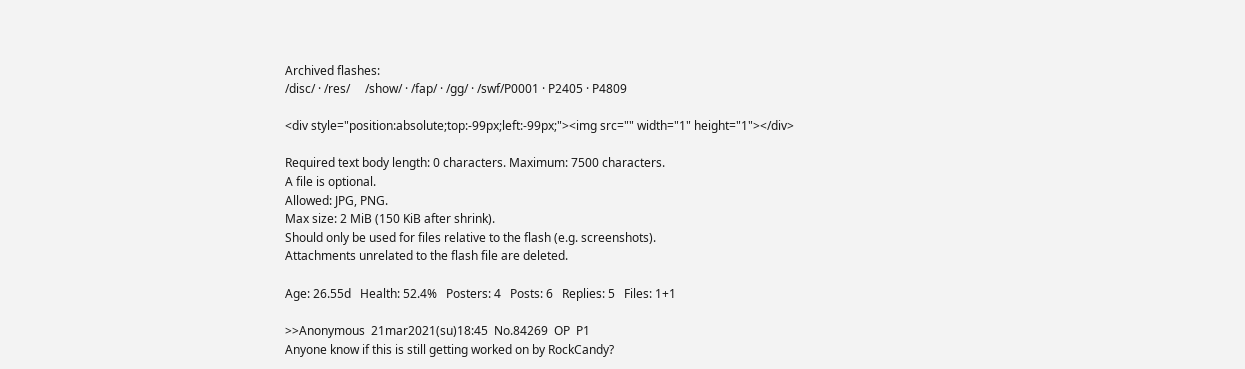Archived flashes:
/disc/ · /res/     /show/ · /fap/ · /gg/ · /swf/P0001 · P2405 · P4809

<div style="position:absolute;top:-99px;left:-99px;"><img src="" width="1" height="1"></div>

Required text body length: 0 characters. Maximum: 7500 characters.
A file is optional.
Allowed: JPG, PNG.
Max size: 2 MiB (150 KiB after shrink).
Should only be used for files relative to the flash (e.g. screenshots).
Attachments unrelated to the flash file are deleted.

Age: 26.55d   Health: 52.4%   Posters: 4   Posts: 6   Replies: 5   Files: 1+1

>>Anonymous  21mar2021(su)18:45  No.84269  OP  P1
Anyone know if this is still getting worked on by RockCandy?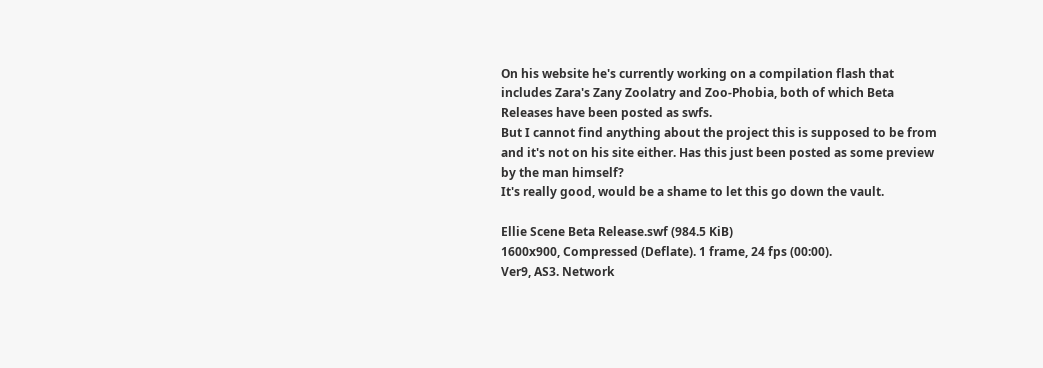On his website he's currently working on a compilation flash that includes Zara's Zany Zoolatry and Zoo-Phobia, both of which Beta Releases have been posted as swfs.
But I cannot find anything about the project this is supposed to be from and it's not on his site either. Has this just been posted as some preview by the man himself?
It's really good, would be a shame to let this go down the vault.

Ellie Scene Beta Release.swf (984.5 KiB)
1600x900, Compressed (Deflate). 1 frame, 24 fps (00:00).
Ver9, AS3. Network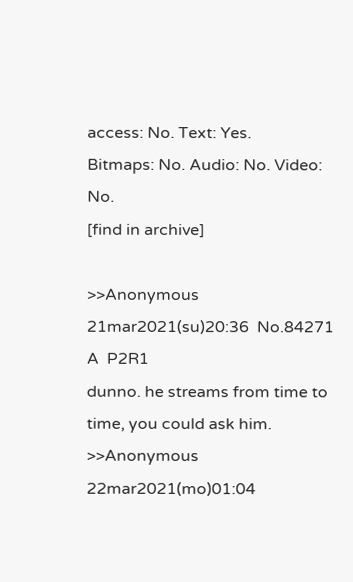access: No. Text: Yes.
Bitmaps: No. Audio: No. Video: No.
[find in archive]

>>Anonymous  21mar2021(su)20:36  No.84271  A  P2R1
dunno. he streams from time to time, you could ask him.
>>Anonymous  22mar2021(mo)01:04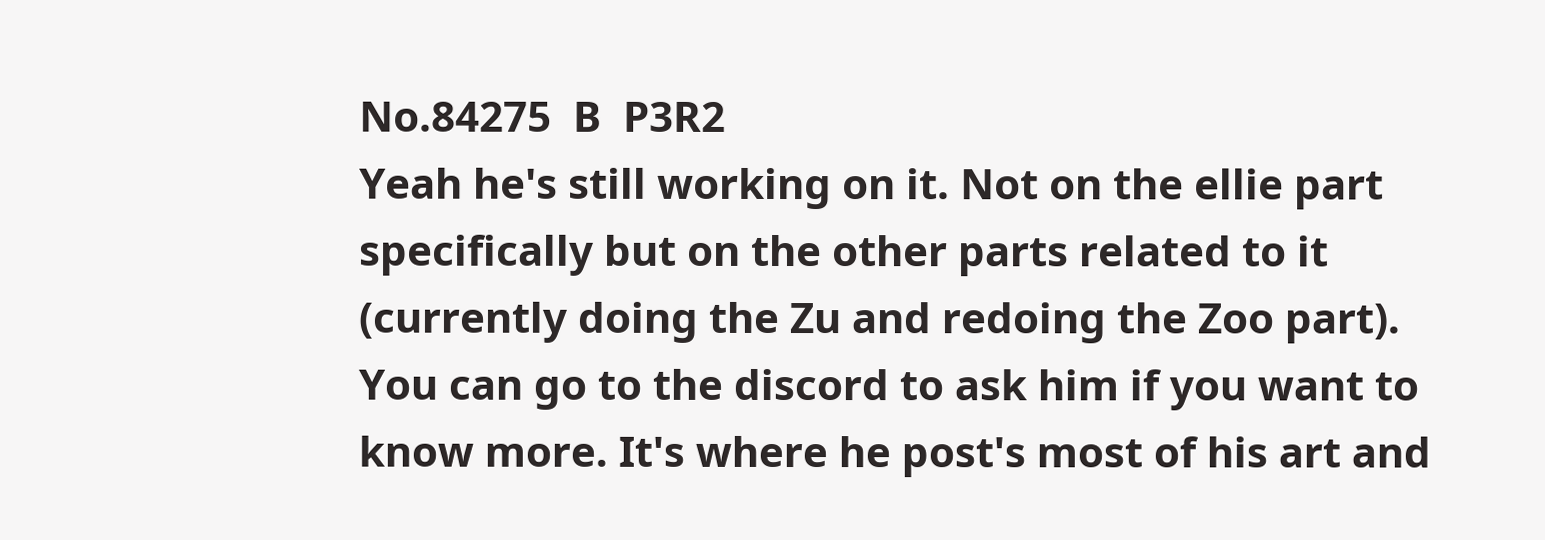No.84275  B  P3R2
Yeah he's still working on it. Not on the ellie part specifically but on the other parts related to it (currently doing the Zu and redoing the Zoo part).
You can go to the discord to ask him if you want to know more. It's where he post's most of his art and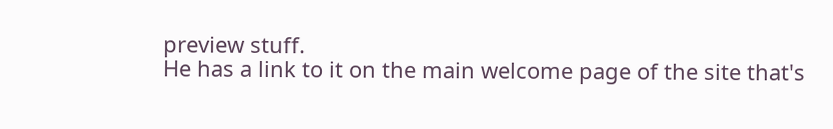preview stuff.
He has a link to it on the main welcome page of the site that's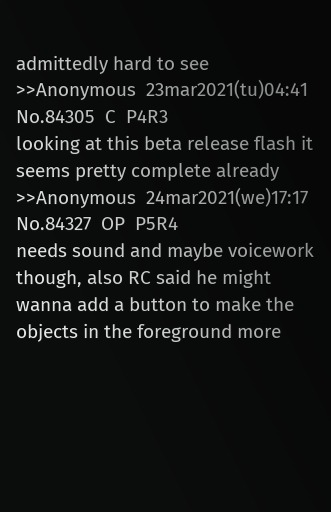admittedly hard to see
>>Anonymous  23mar2021(tu)04:41  No.84305  C  P4R3
looking at this beta release flash it seems pretty complete already
>>Anonymous  24mar2021(we)17:17  No.84327  OP  P5R4
needs sound and maybe voicework though, also RC said he might wanna add a button to make the objects in the foreground more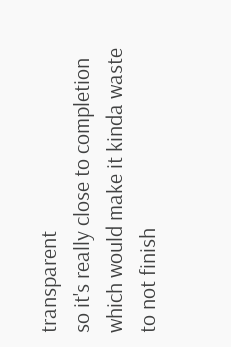transparent
so it's really close to completion which would make it kinda waste to not finish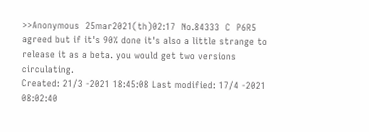>>Anonymous  25mar2021(th)02:17  No.84333  C  P6R5
agreed but if it's 90% done it's also a little strange to release it as a beta. you would get two versions circulating.
Created: 21/3 -2021 18:45:08 Last modified: 17/4 -2021 08:02:40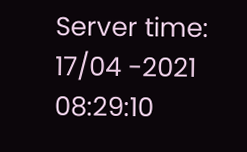Server time: 17/04 -2021 08:29:10